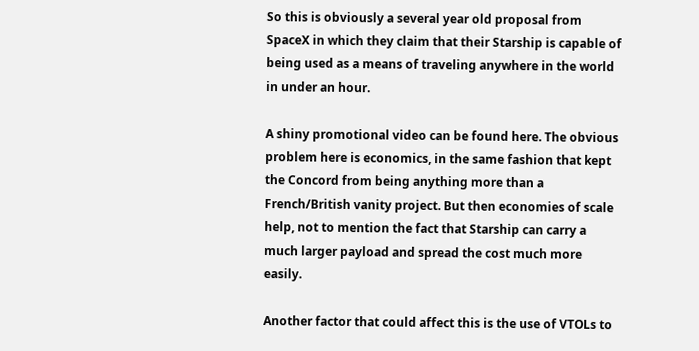So this is obviously a several year old proposal from SpaceX in which they claim that their Starship is capable of being used as a means of traveling anywhere in the world in under an hour.

A shiny promotional video can be found here. The obvious problem here is economics, in the same fashion that kept the Concord from being anything more than a French/British vanity project. But then economies of scale help, not to mention the fact that Starship can carry a much larger payload and spread the cost much more easily.

Another factor that could affect this is the use of VTOLs to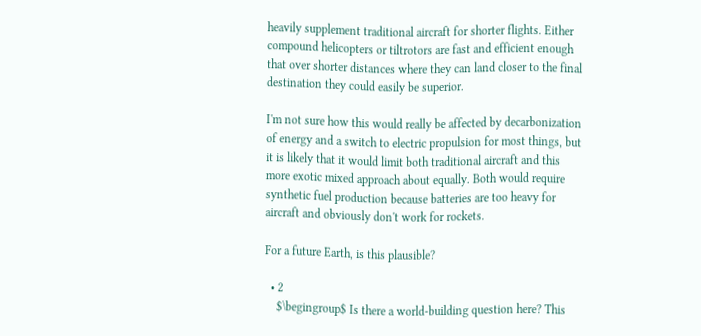heavily supplement traditional aircraft for shorter flights. Either compound helicopters or tiltrotors are fast and efficient enough that over shorter distances where they can land closer to the final destination they could easily be superior.

I'm not sure how this would really be affected by decarbonization of energy and a switch to electric propulsion for most things, but it is likely that it would limit both traditional aircraft and this more exotic mixed approach about equally. Both would require synthetic fuel production because batteries are too heavy for aircraft and obviously don't work for rockets.

For a future Earth, is this plausible?

  • 2
    $\begingroup$ Is there a world-building question here? This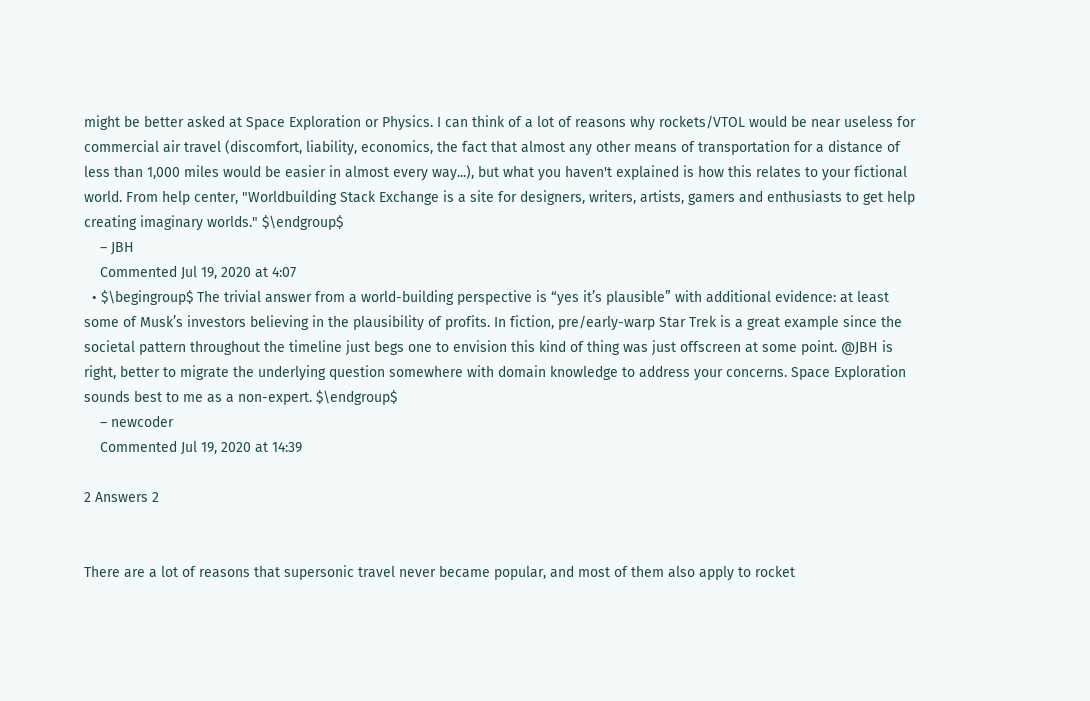might be better asked at Space Exploration or Physics. I can think of a lot of reasons why rockets/VTOL would be near useless for commercial air travel (discomfort, liability, economics, the fact that almost any other means of transportation for a distance of less than 1,000 miles would be easier in almost every way...), but what you haven't explained is how this relates to your fictional world. From help center, "Worldbuilding Stack Exchange is a site for designers, writers, artists, gamers and enthusiasts to get help creating imaginary worlds." $\endgroup$
    – JBH
    Commented Jul 19, 2020 at 4:07
  • $\begingroup$ The trivial answer from a world-building perspective is “yes it’s plausible” with additional evidence: at least some of Musk’s investors believing in the plausibility of profits. In fiction, pre/early-warp Star Trek is a great example since the societal pattern throughout the timeline just begs one to envision this kind of thing was just offscreen at some point. @JBH is right, better to migrate the underlying question somewhere with domain knowledge to address your concerns. Space Exploration sounds best to me as a non-expert. $\endgroup$
    – newcoder
    Commented Jul 19, 2020 at 14:39

2 Answers 2


There are a lot of reasons that supersonic travel never became popular, and most of them also apply to rocket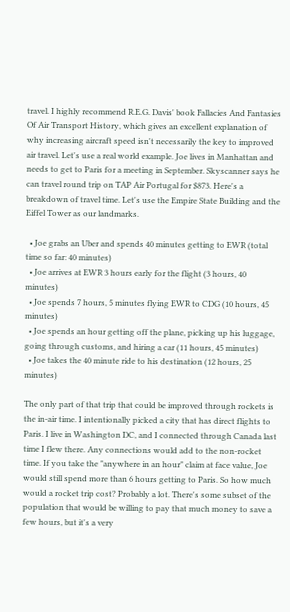travel. I highly recommend R.E.G. Davis' book Fallacies And Fantasies Of Air Transport History, which gives an excellent explanation of why increasing aircraft speed isn't necessarily the key to improved air travel. Let's use a real world example. Joe lives in Manhattan and needs to get to Paris for a meeting in September. Skyscanner says he can travel round trip on TAP Air Portugal for $873. Here's a breakdown of travel time. Let's use the Empire State Building and the Eiffel Tower as our landmarks.

  • Joe grabs an Uber and spends 40 minutes getting to EWR (total time so far: 40 minutes)
  • Joe arrives at EWR 3 hours early for the flight (3 hours, 40 minutes)
  • Joe spends 7 hours, 5 minutes flying EWR to CDG (10 hours, 45 minutes)
  • Joe spends an hour getting off the plane, picking up his luggage, going through customs, and hiring a car (11 hours, 45 minutes)
  • Joe takes the 40 minute ride to his destination (12 hours, 25 minutes)

The only part of that trip that could be improved through rockets is the in-air time. I intentionally picked a city that has direct flights to Paris. I live in Washington DC, and I connected through Canada last time I flew there. Any connections would add to the non-rocket time. If you take the "anywhere in an hour" claim at face value, Joe would still spend more than 6 hours getting to Paris. So how much would a rocket trip cost? Probably a lot. There's some subset of the population that would be willing to pay that much money to save a few hours, but it's a very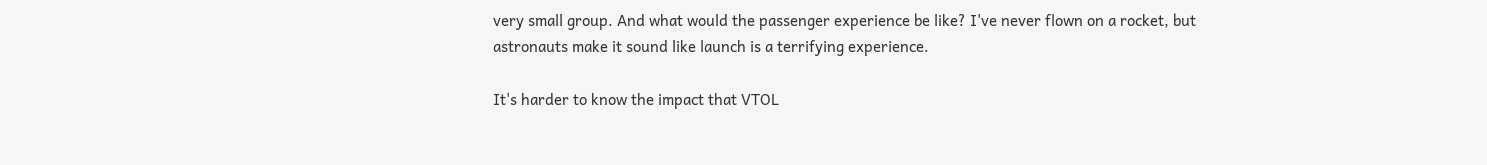very small group. And what would the passenger experience be like? I've never flown on a rocket, but astronauts make it sound like launch is a terrifying experience.

It's harder to know the impact that VTOL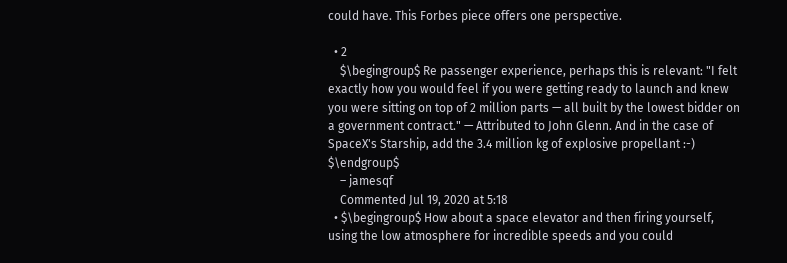could have. This Forbes piece offers one perspective.

  • 2
    $\begingroup$ Re passenger experience, perhaps this is relevant: "I felt exactly how you would feel if you were getting ready to launch and knew you were sitting on top of 2 million parts — all built by the lowest bidder on a government contract." — Attributed to John Glenn. And in the case of SpaceX's Starship, add the 3.4 million kg of explosive propellant :-) $\endgroup$
    – jamesqf
    Commented Jul 19, 2020 at 5:18
  • $\begingroup$ How about a space elevator and then firing yourself, using the low atmosphere for incredible speeds and you could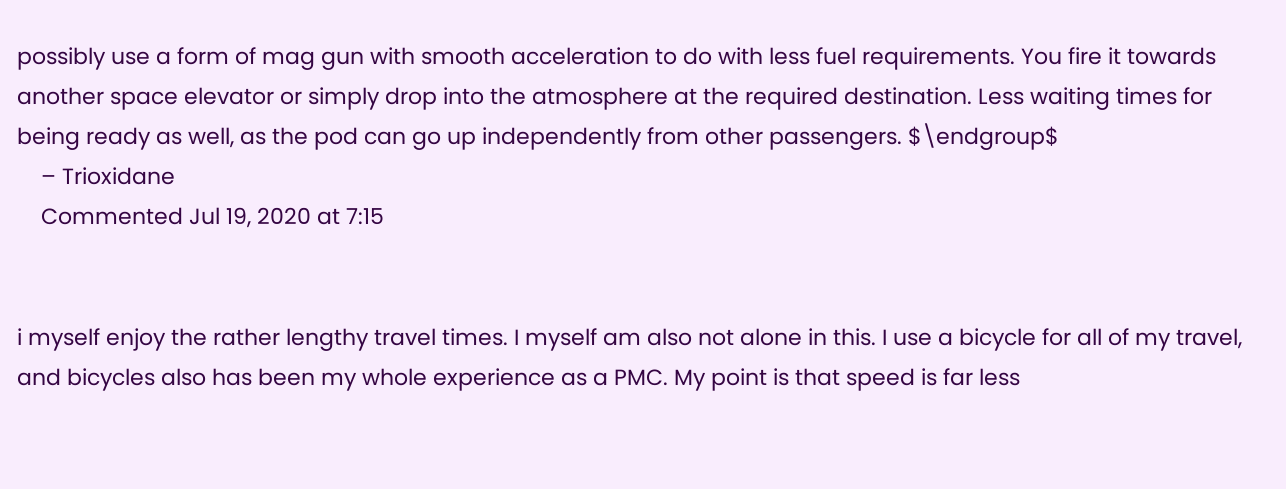possibly use a form of mag gun with smooth acceleration to do with less fuel requirements. You fire it towards another space elevator or simply drop into the atmosphere at the required destination. Less waiting times for being ready as well, as the pod can go up independently from other passengers. $\endgroup$
    – Trioxidane
    Commented Jul 19, 2020 at 7:15


i myself enjoy the rather lengthy travel times. I myself am also not alone in this. I use a bicycle for all of my travel, and bicycles also has been my whole experience as a PMC. My point is that speed is far less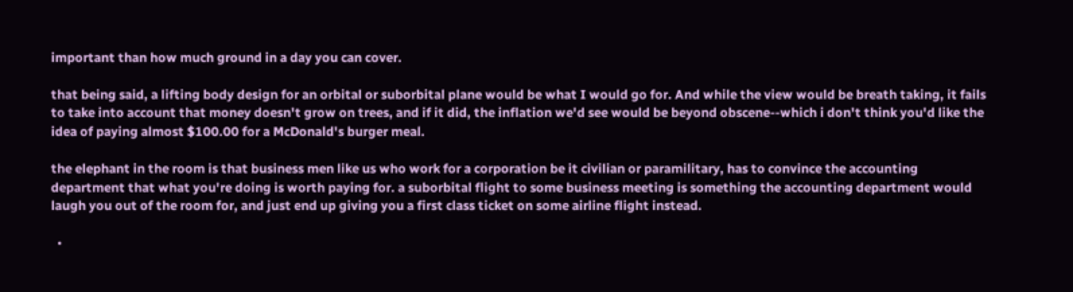important than how much ground in a day you can cover.

that being said, a lifting body design for an orbital or suborbital plane would be what I would go for. And while the view would be breath taking, it fails to take into account that money doesn't grow on trees, and if it did, the inflation we'd see would be beyond obscene--which i don't think you'd like the idea of paying almost $100.00 for a McDonald's burger meal.

the elephant in the room is that business men like us who work for a corporation be it civilian or paramilitary, has to convince the accounting department that what you're doing is worth paying for. a suborbital flight to some business meeting is something the accounting department would laugh you out of the room for, and just end up giving you a first class ticket on some airline flight instead.

  •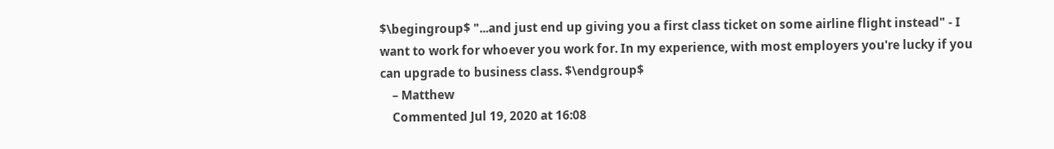$\begingroup$ "...and just end up giving you a first class ticket on some airline flight instead" - I want to work for whoever you work for. In my experience, with most employers you're lucky if you can upgrade to business class. $\endgroup$
    – Matthew
    Commented Jul 19, 2020 at 16:08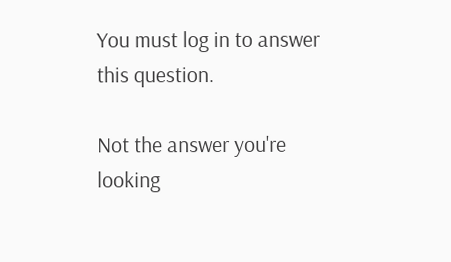You must log in to answer this question.

Not the answer you're looking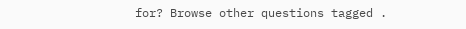for? Browse other questions tagged .